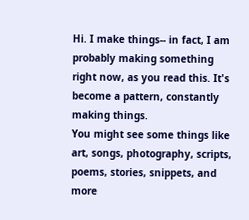Hi. I make things-- in fact, I am probably making something right now, as you read this. It's become a pattern, constantly making things.
You might see some things like art, songs, photography, scripts, poems, stories, snippets, and more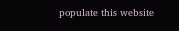populate this website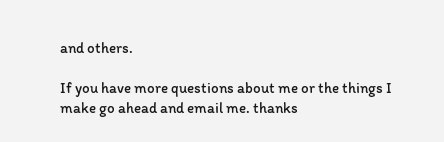and others.

If you have more questions about me or the things I make go ahead and email me. thanks